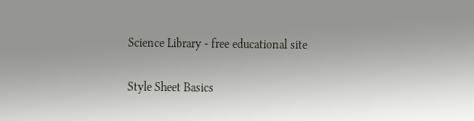Science Library - free educational site

Style Sheet Basics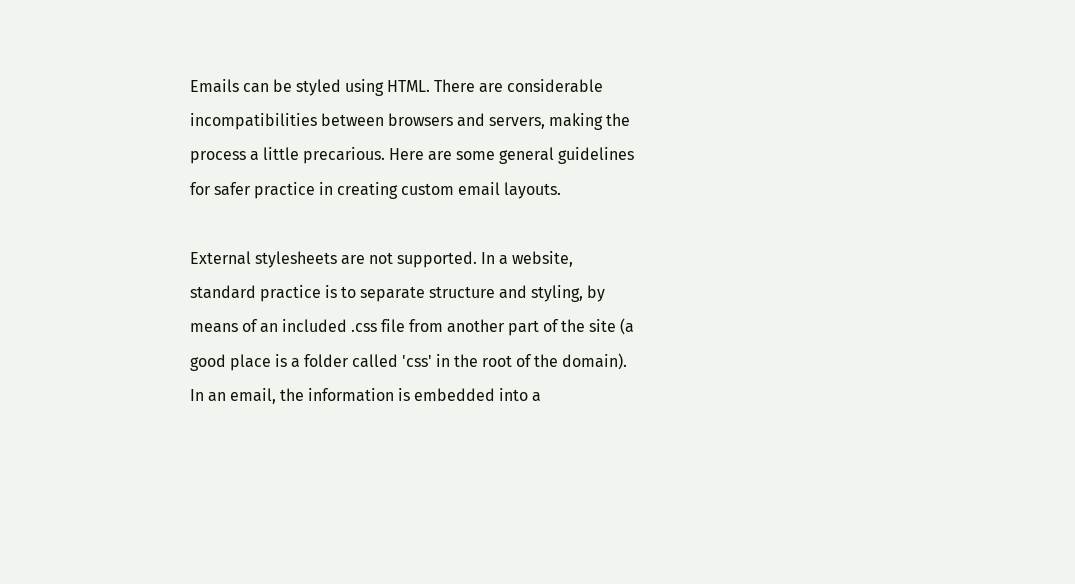Emails can be styled using HTML. There are considerable incompatibilities between browsers and servers, making the process a little precarious. Here are some general guidelines for safer practice in creating custom email layouts.

External stylesheets are not supported. In a website, standard practice is to separate structure and styling, by means of an included .css file from another part of the site (a good place is a folder called 'css' in the root of the domain). In an email, the information is embedded into a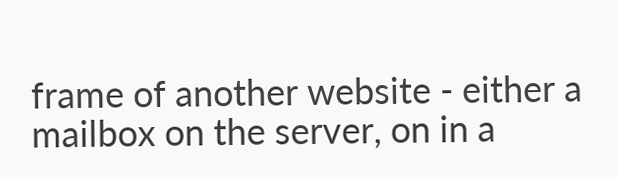frame of another website - either a mailbox on the server, on in a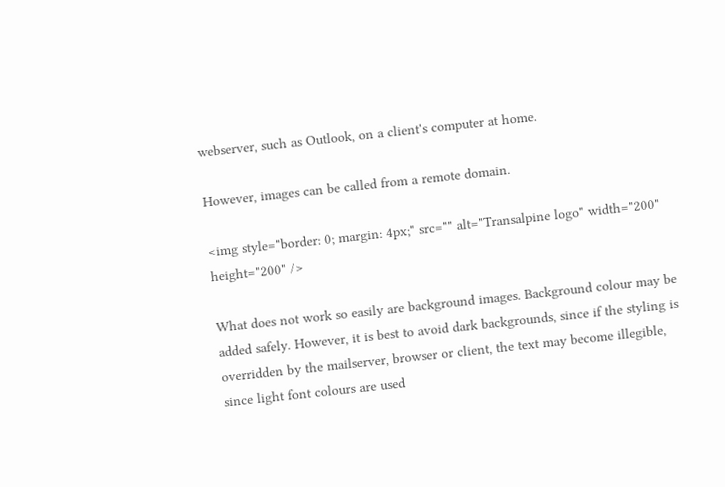webserver, such as Outlook, on a client's computer at home.

However, images can be called from a remote domain.

<img style="border: 0; margin: 4px;" src="" alt="Transalpine logo" width="200" height="200" />

What does not work so easily are background images. Background colour may be added safely. However, it is best to avoid dark backgrounds, since if the styling is overridden by the mailserver, browser or client, the text may become illegible, since light font colours are used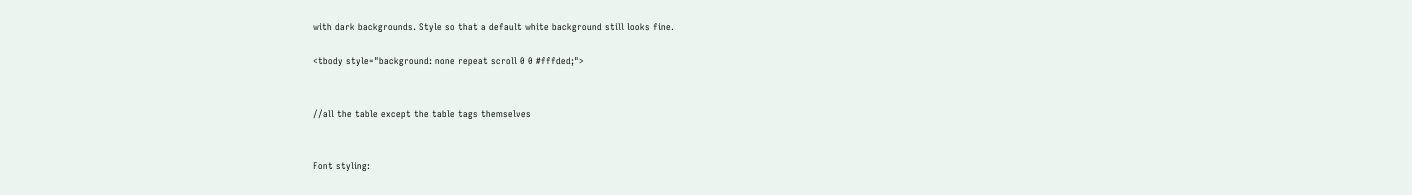with dark backgrounds. Style so that a default white background still looks fine.

<tbody style="background: none repeat scroll 0 0 #fffded;">


//all the table except the table tags themselves


Font styling: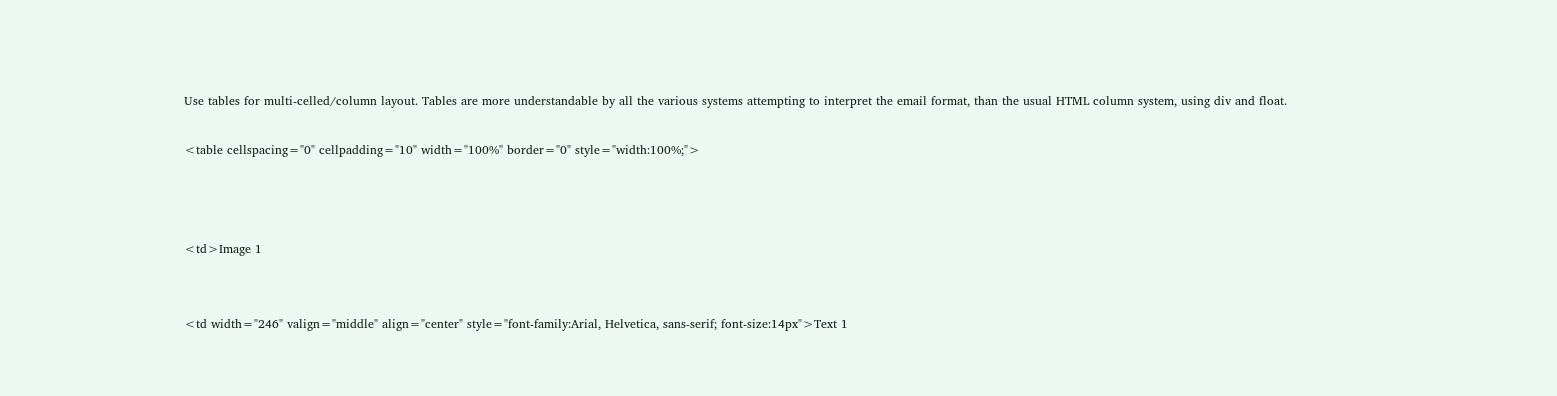Use tables for multi-celled/column layout. Tables are more understandable by all the various systems attempting to interpret the email format, than the usual HTML column system, using div and float.

<table cellspacing="0" cellpadding="10" width="100%" border="0" style="width:100%;">



<td>Image 1


<td width="246" valign="middle" align="center" style="font-family:Arial, Helvetica, sans-serif; font-size:14px">Text 1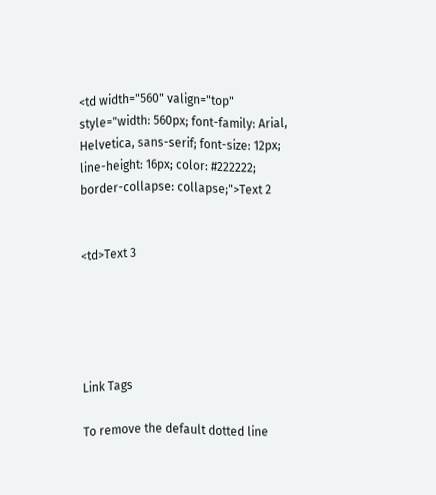<td width="560" valign="top" style="width: 560px; font-family: Arial, Helvetica, sans-serif; font-size: 12px; line-height: 16px; color: #222222; border-collapse: collapse;">Text 2


<td>Text 3





Link Tags

To remove the default dotted line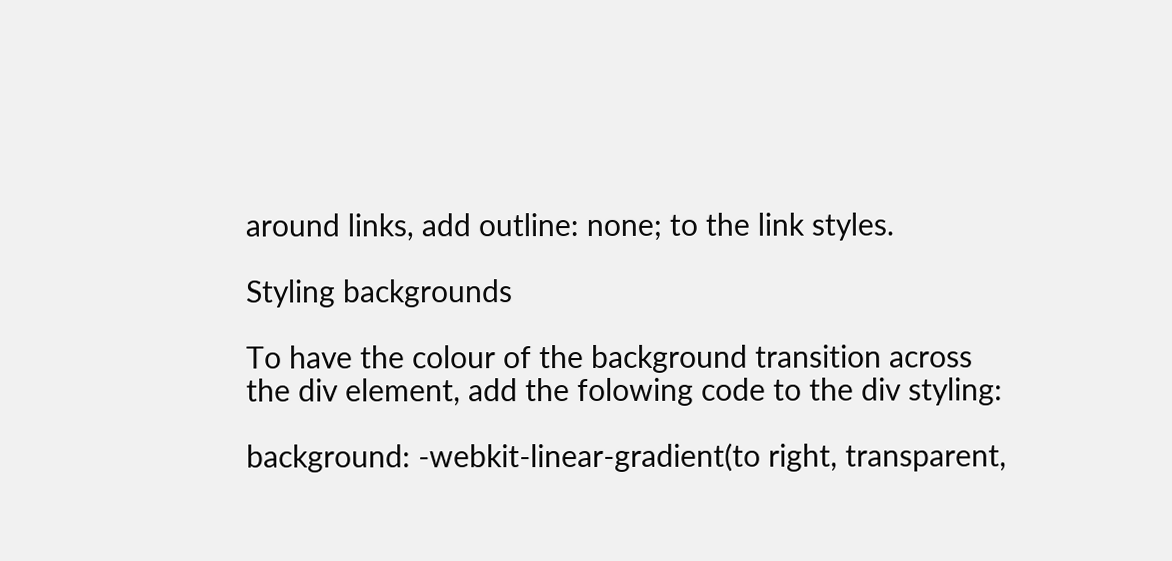around links, add outline: none; to the link styles.

Styling backgrounds

To have the colour of the background transition across the div element, add the folowing code to the div styling:

background: -webkit-linear-gradient(to right, transparent,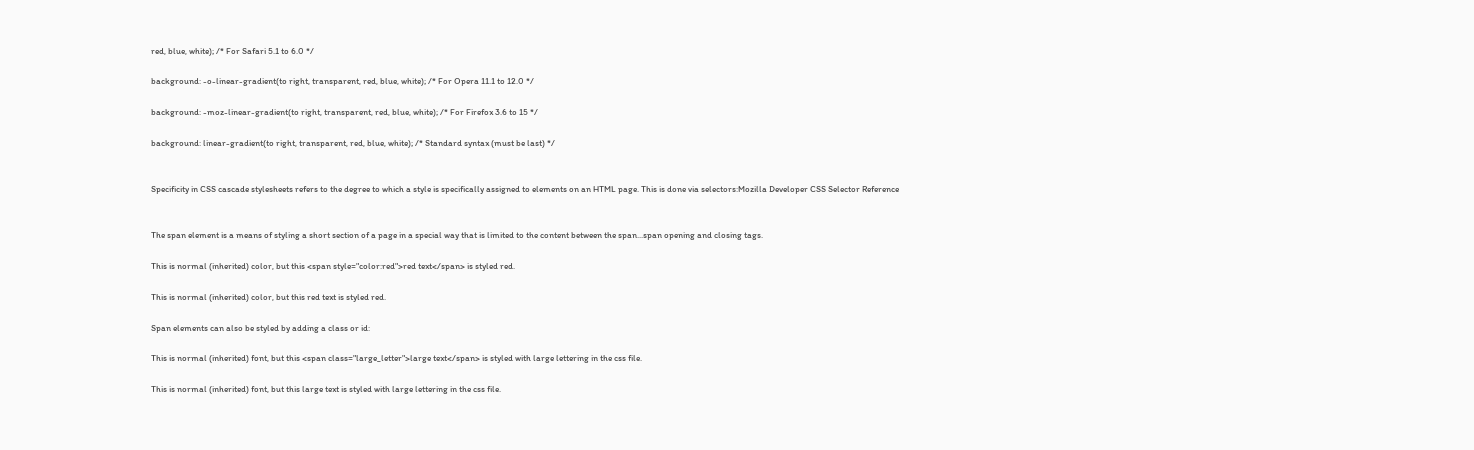red, blue, white); /* For Safari 5.1 to 6.0 */

background: -o-linear-gradient(to right, transparent, red, blue, white); /* For Opera 11.1 to 12.0 */

background: -moz-linear-gradient(to right, transparent, red, blue, white); /* For Firefox 3.6 to 15 */

background: linear-gradient(to right, transparent, red, blue, white); /* Standard syntax (must be last) */


Specificity in CSS cascade stylesheets refers to the degree to which a style is specifically assigned to elements on an HTML page. This is done via selectors:Mozilla Developer CSS Selector Reference


The span element is a means of styling a short section of a page in a special way that is limited to the content between the span...span opening and closing tags.

This is normal (inherited) color, but this <span style="color:red">red text</span> is styled red.

This is normal (inherited) color, but this red text is styled red.

Span elements can also be styled by adding a class or id:

This is normal (inherited) font, but this <span class="large_letter">large text</span> is styled with large lettering in the css file.

This is normal (inherited) font, but this large text is styled with large lettering in the css file.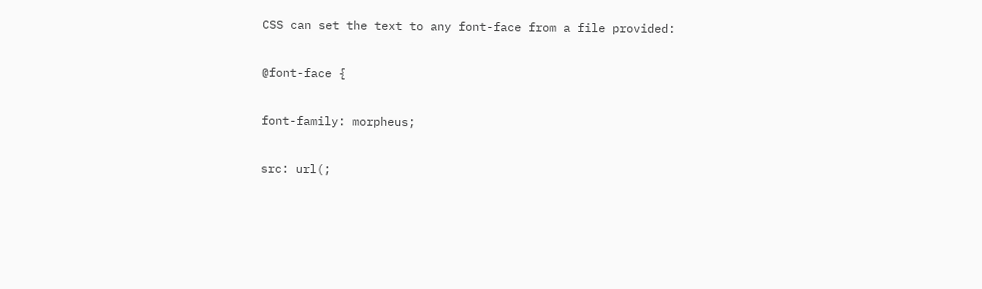CSS can set the text to any font-face from a file provided:

@font-face {

font-family: morpheus;

src: url(;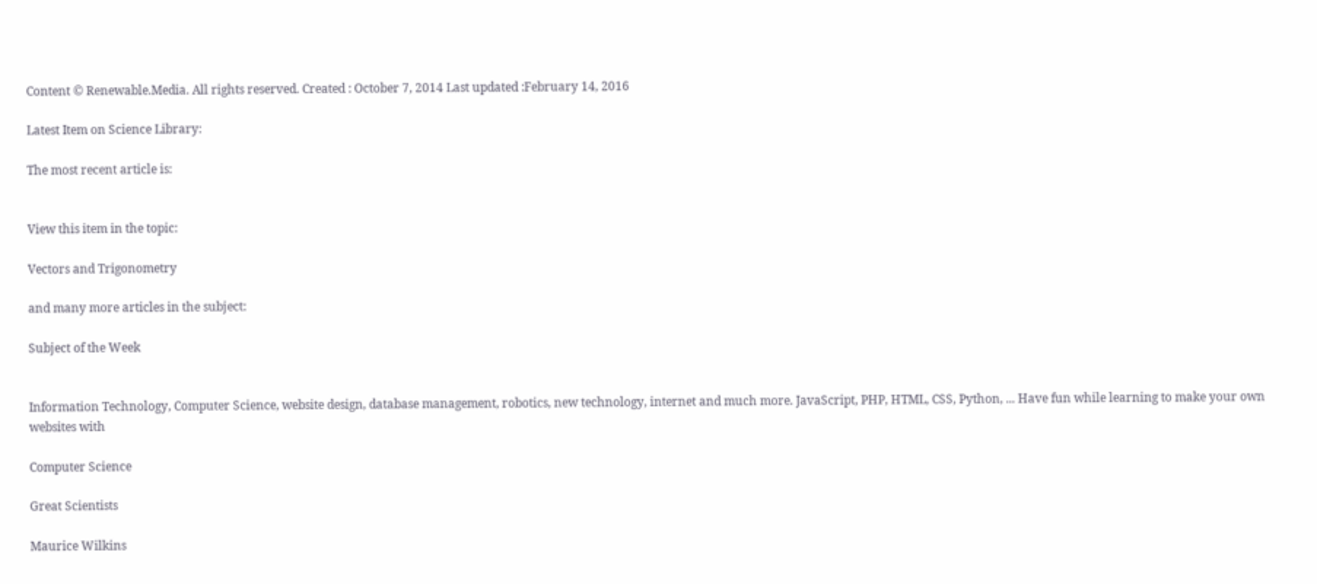Content © Renewable.Media. All rights reserved. Created : October 7, 2014 Last updated :February 14, 2016

Latest Item on Science Library:

The most recent article is:


View this item in the topic:

Vectors and Trigonometry

and many more articles in the subject:

Subject of the Week


Information Technology, Computer Science, website design, database management, robotics, new technology, internet and much more. JavaScript, PHP, HTML, CSS, Python, ... Have fun while learning to make your own websites with

Computer Science

Great Scientists

Maurice Wilkins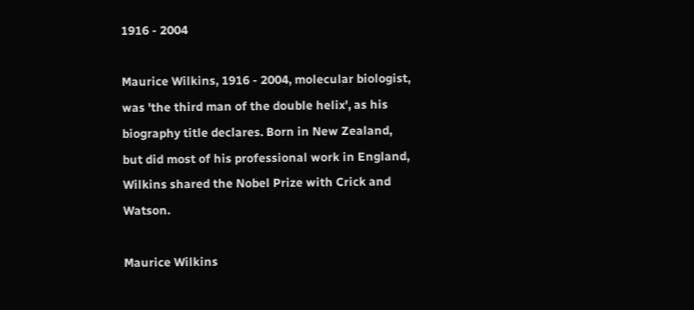1916 - 2004

Maurice Wilkins, 1916 - 2004, molecular biologist, was 'the third man of the double helix', as his biography title declares. Born in New Zealand, but did most of his professional work in England, Wilkins shared the Nobel Prize with Crick and Watson.

Maurice Wilkins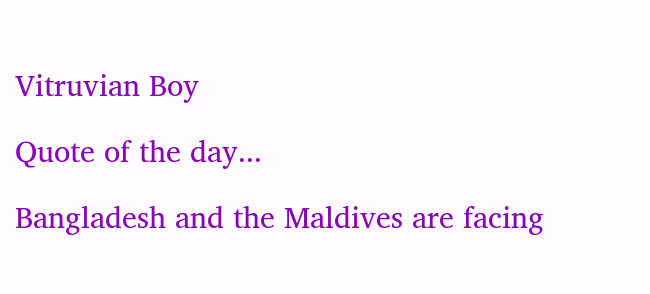Vitruvian Boy

Quote of the day...

Bangladesh and the Maldives are facing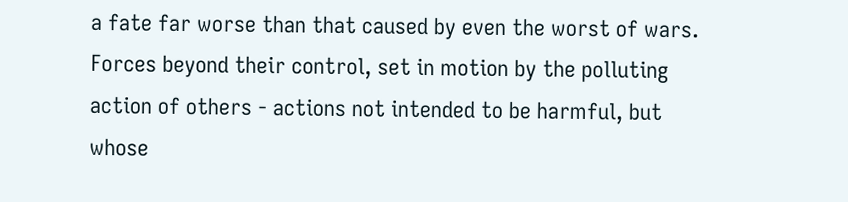a fate far worse than that caused by even the worst of wars. Forces beyond their control, set in motion by the polluting action of others - actions not intended to be harmful, but whose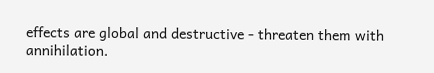effects are global and destructive - threaten them with annihilation.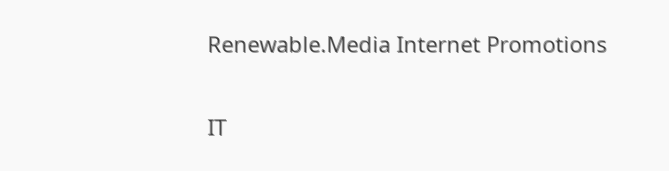Renewable.Media Internet Promotions

IT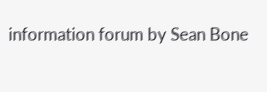information forum by Sean Bone